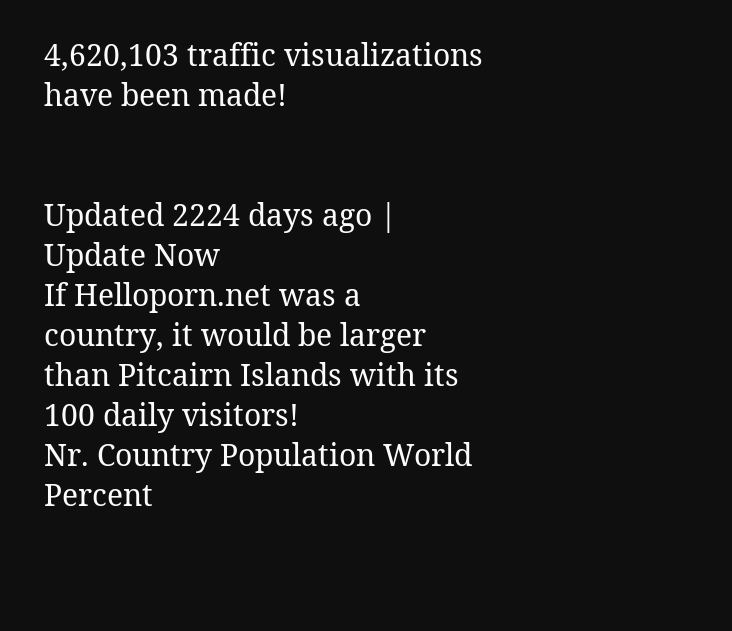4,620,103 traffic visualizations have been made!


Updated 2224 days ago | Update Now
If Helloporn.net was a country, it would be larger than Pitcairn Islands with its 100 daily visitors!
Nr. Country Population World Percent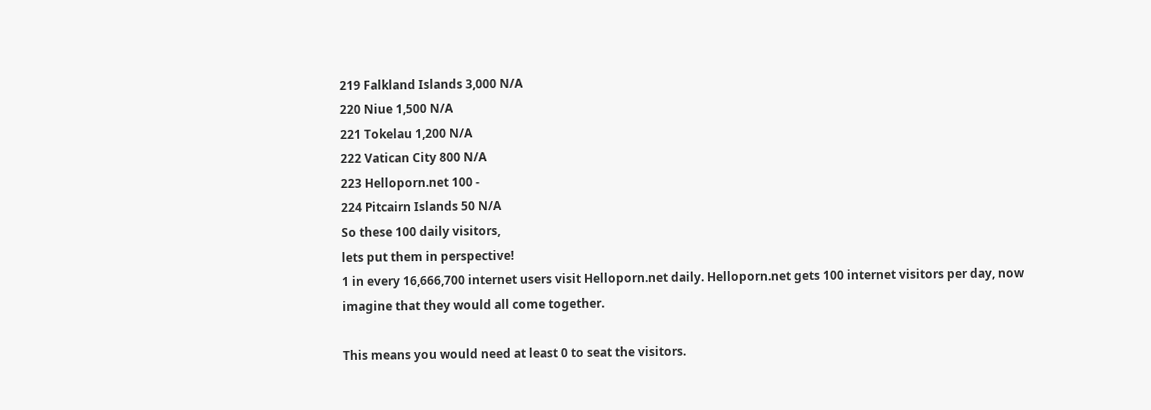219 Falkland Islands 3,000 N/A
220 Niue 1,500 N/A
221 Tokelau 1,200 N/A
222 Vatican City 800 N/A
223 Helloporn.net 100 -
224 Pitcairn Islands 50 N/A
So these 100 daily visitors,
lets put them in perspective!
1 in every 16,666,700 internet users visit Helloporn.net daily. Helloporn.net gets 100 internet visitors per day, now imagine that they would all come together.

This means you would need at least 0 to seat the visitors.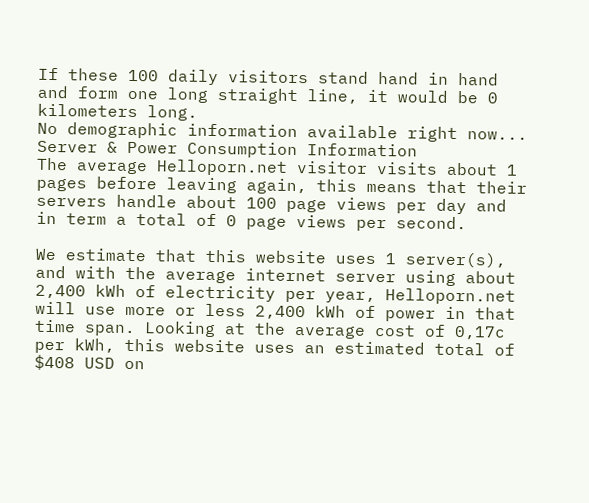If these 100 daily visitors stand hand in hand and form one long straight line, it would be 0 kilometers long.
No demographic information available right now...
Server & Power Consumption Information
The average Helloporn.net visitor visits about 1 pages before leaving again, this means that their servers handle about 100 page views per day and in term a total of 0 page views per second.

We estimate that this website uses 1 server(s), and with the average internet server using about 2,400 kWh of electricity per year, Helloporn.net will use more or less 2,400 kWh of power in that time span. Looking at the average cost of 0,17c per kWh, this website uses an estimated total of $408 USD on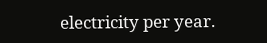electricity per year.